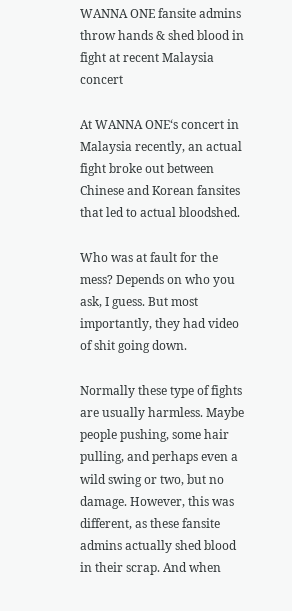WANNA ONE fansite admins throw hands & shed blood in fight at recent Malaysia concert

At WANNA ONE‘s concert in Malaysia recently, an actual fight broke out between Chinese and Korean fansites that led to actual bloodshed.

Who was at fault for the mess? Depends on who you ask, I guess. But most importantly, they had video of shit going down.

Normally these type of fights are usually harmless. Maybe people pushing, some hair pulling, and perhaps even a wild swing or two, but no damage. However, this was different, as these fansite admins actually shed blood in their scrap. And when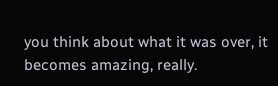you think about what it was over, it becomes amazing, really.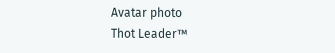Avatar photo
Thot Leader™